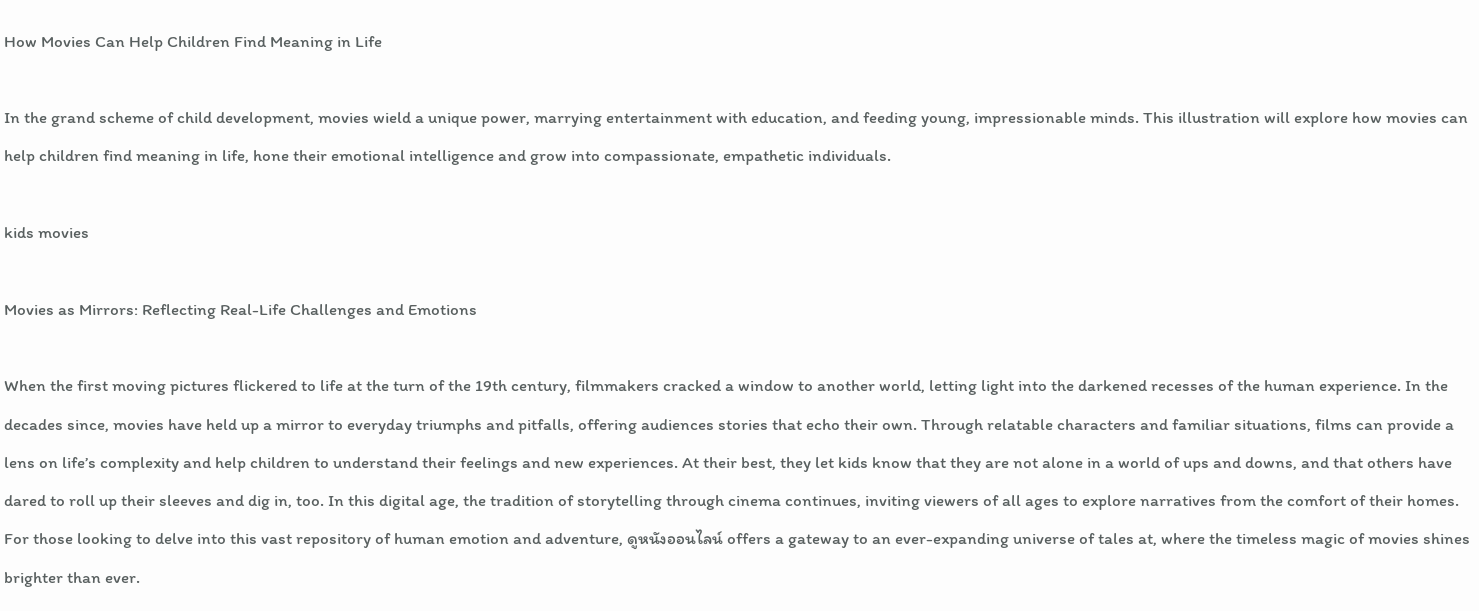How Movies Can Help Children Find Meaning in Life

In the grand scheme of child development, movies wield a unique power, marrying entertainment with education, and feeding young, impressionable minds. This illustration will explore how movies can help children find meaning in life, hone their emotional intelligence and grow into compassionate, empathetic individuals.

kids movies

Movies as Mirrors: Reflecting Real-Life Challenges and Emotions

When the first moving pictures flickered to life at the turn of the 19th century, filmmakers cracked a window to another world, letting light into the darkened recesses of the human experience. In the decades since, movies have held up a mirror to everyday triumphs and pitfalls, offering audiences stories that echo their own. Through relatable characters and familiar situations, films can provide a lens on life’s complexity and help children to understand their feelings and new experiences. At their best, they let kids know that they are not alone in a world of ups and downs, and that others have dared to roll up their sleeves and dig in, too. In this digital age, the tradition of storytelling through cinema continues, inviting viewers of all ages to explore narratives from the comfort of their homes. For those looking to delve into this vast repository of human emotion and adventure, ดูหนังออนไลน์ offers a gateway to an ever-expanding universe of tales at, where the timeless magic of movies shines brighter than ever.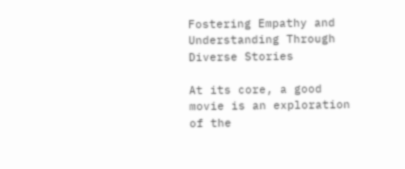Fostering Empathy and Understanding Through Diverse Stories

At its core, a good movie is an exploration of the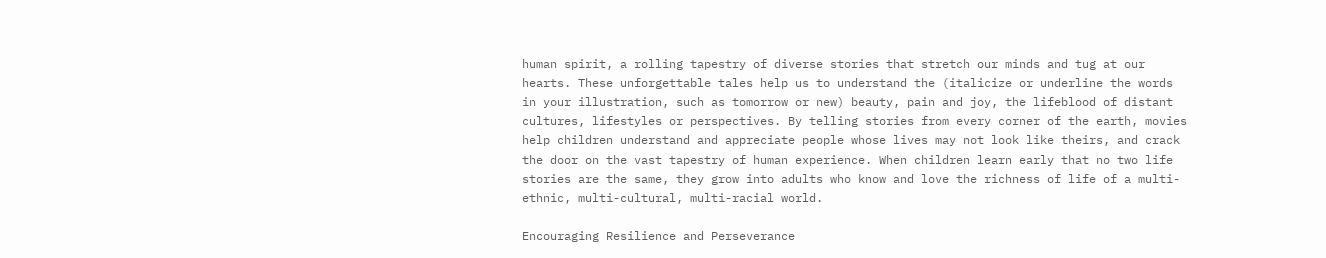human spirit, a rolling tapestry of diverse stories that stretch our minds and tug at our hearts. These unforgettable tales help us to understand the (italicize or underline the words in your illustration, such as tomorrow or new) beauty, pain and joy, the lifeblood of distant cultures, lifestyles or perspectives. By telling stories from every corner of the earth, movies help children understand and appreciate people whose lives may not look like theirs, and crack the door on the vast tapestry of human experience. When children learn early that no two life stories are the same, they grow into adults who know and love the richness of life of a multi-ethnic, multi-cultural, multi-racial world.

Encouraging Resilience and Perseverance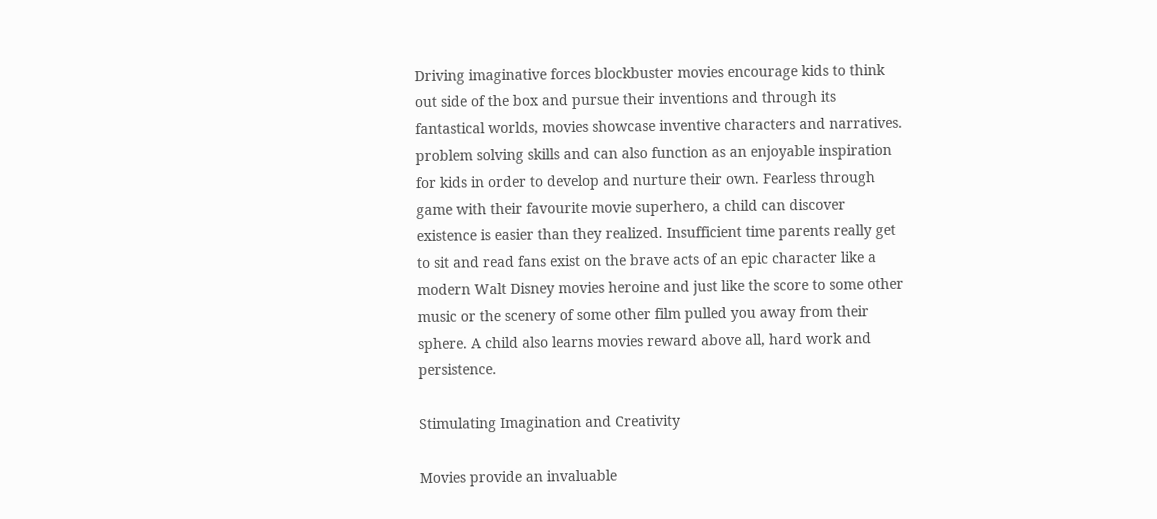Driving imaginative forces blockbuster movies encourage kids to think out side of the box and pursue their inventions and through its fantastical worlds, movies showcase inventive characters and narratives. problem solving skills and can also function as an enjoyable inspiration for kids in order to develop and nurture their own. Fearless through game with their favourite movie superhero, a child can discover existence is easier than they realized. Insufficient time parents really get to sit and read fans exist on the brave acts of an epic character like a modern Walt Disney movies heroine and just like the score to some other music or the scenery of some other film pulled you away from their sphere. A child also learns movies reward above all, hard work and persistence.

Stimulating Imagination and Creativity

Movies provide an invaluable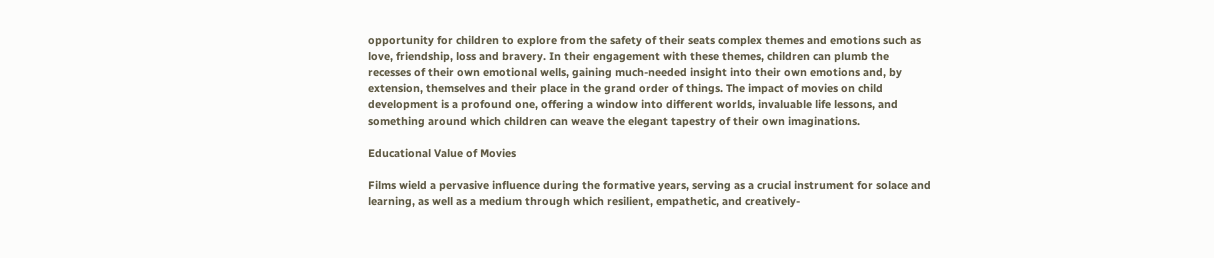opportunity for children to explore from the safety of their seats complex themes and emotions such as love, friendship, loss and bravery. In their engagement with these themes, children can plumb the recesses of their own emotional wells, gaining much-needed insight into their own emotions and, by extension, themselves and their place in the grand order of things. The impact of movies on child development is a profound one, offering a window into different worlds, invaluable life lessons, and something around which children can weave the elegant tapestry of their own imaginations.

Educational Value of Movies

Films wield a pervasive influence during the formative years, serving as a crucial instrument for solace and learning, as well as a medium through which resilient, empathetic, and creatively-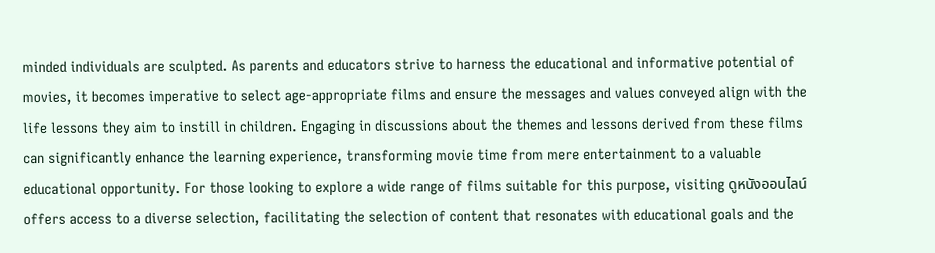minded individuals are sculpted. As parents and educators strive to harness the educational and informative potential of movies, it becomes imperative to select age-appropriate films and ensure the messages and values conveyed align with the life lessons they aim to instill in children. Engaging in discussions about the themes and lessons derived from these films can significantly enhance the learning experience, transforming movie time from mere entertainment to a valuable educational opportunity. For those looking to explore a wide range of films suitable for this purpose, visiting ดูหนังออนไลน์ offers access to a diverse selection, facilitating the selection of content that resonates with educational goals and the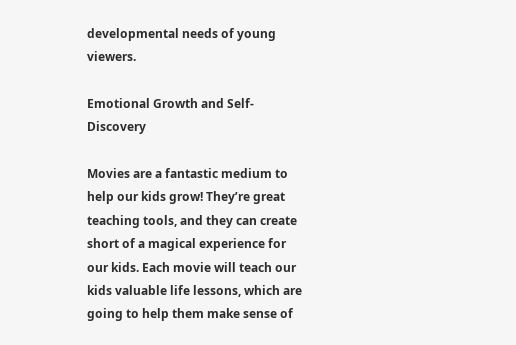developmental needs of young viewers.

Emotional Growth and Self-Discovery

Movies are a fantastic medium to help our kids grow! They’re great teaching tools, and they can create short of a magical experience for our kids. Each movie will teach our kids valuable life lessons, which are going to help them make sense of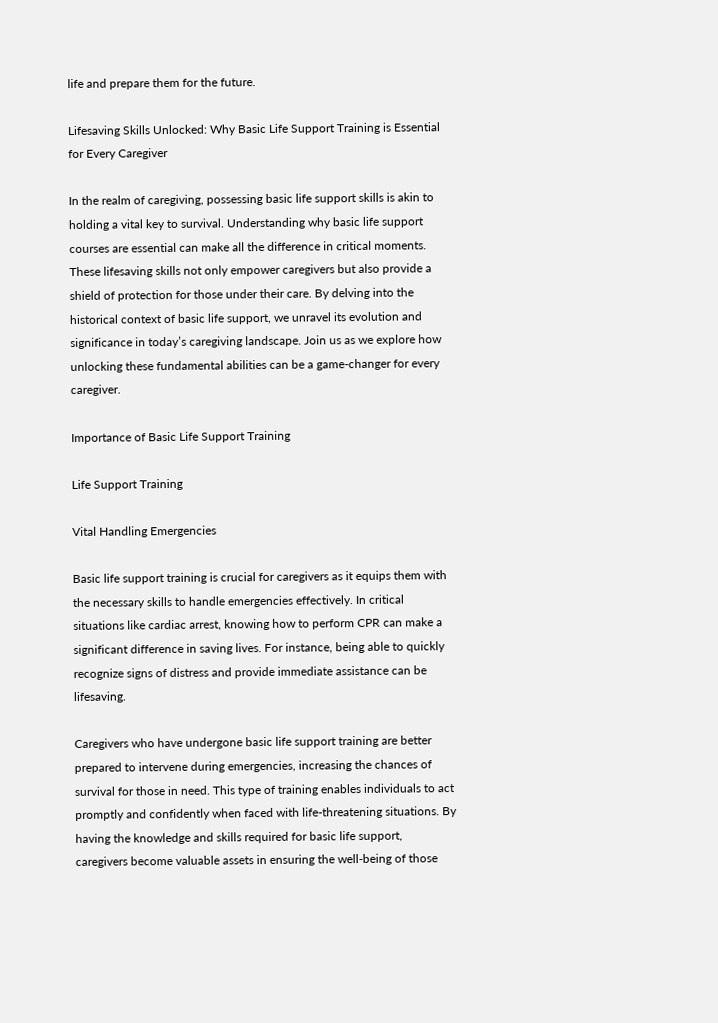life and prepare them for the future.

Lifesaving Skills Unlocked: Why Basic Life Support Training is Essential for Every Caregiver

In the realm of caregiving, possessing basic life support skills is akin to holding a vital key to survival. Understanding why basic life support courses are essential can make all the difference in critical moments. These lifesaving skills not only empower caregivers but also provide a shield of protection for those under their care. By delving into the historical context of basic life support, we unravel its evolution and significance in today’s caregiving landscape. Join us as we explore how unlocking these fundamental abilities can be a game-changer for every caregiver.

Importance of Basic Life Support Training

Life Support Training

Vital Handling Emergencies

Basic life support training is crucial for caregivers as it equips them with the necessary skills to handle emergencies effectively. In critical situations like cardiac arrest, knowing how to perform CPR can make a significant difference in saving lives. For instance, being able to quickly recognize signs of distress and provide immediate assistance can be lifesaving.

Caregivers who have undergone basic life support training are better prepared to intervene during emergencies, increasing the chances of survival for those in need. This type of training enables individuals to act promptly and confidently when faced with life-threatening situations. By having the knowledge and skills required for basic life support, caregivers become valuable assets in ensuring the well-being of those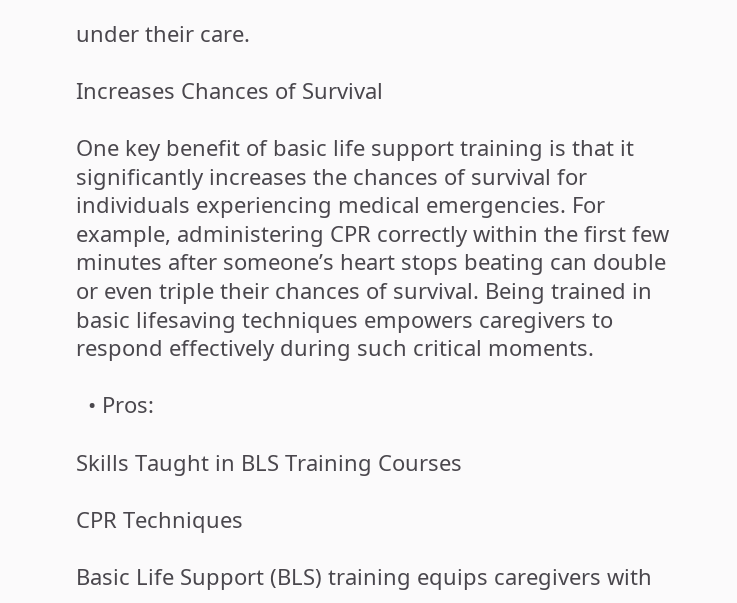under their care.

Increases Chances of Survival

One key benefit of basic life support training is that it significantly increases the chances of survival for individuals experiencing medical emergencies. For example, administering CPR correctly within the first few minutes after someone’s heart stops beating can double or even triple their chances of survival. Being trained in basic lifesaving techniques empowers caregivers to respond effectively during such critical moments.

  • Pros:

Skills Taught in BLS Training Courses

CPR Techniques

Basic Life Support (BLS) training equips caregivers with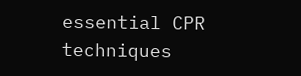essential CPR techniques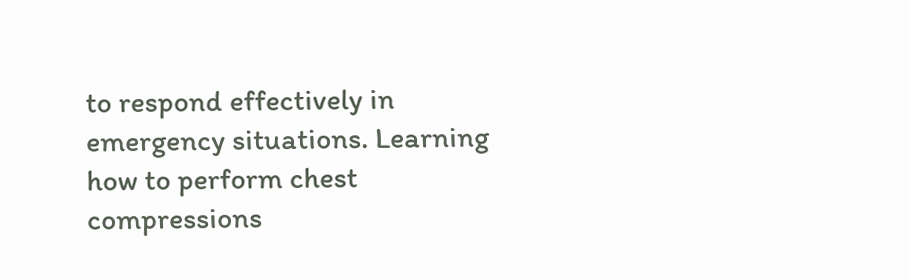to respond effectively in emergency situations. Learning how to perform chest compressions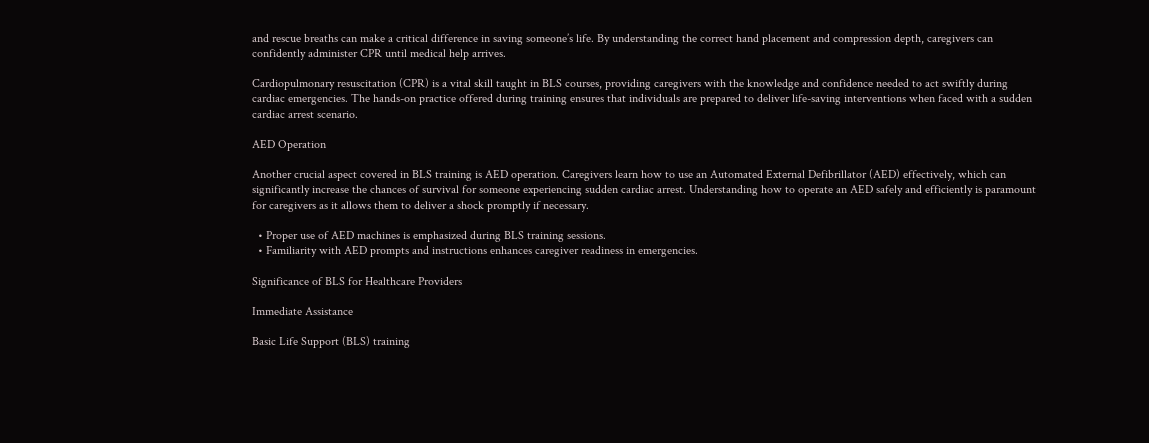and rescue breaths can make a critical difference in saving someone’s life. By understanding the correct hand placement and compression depth, caregivers can confidently administer CPR until medical help arrives.

Cardiopulmonary resuscitation (CPR) is a vital skill taught in BLS courses, providing caregivers with the knowledge and confidence needed to act swiftly during cardiac emergencies. The hands-on practice offered during training ensures that individuals are prepared to deliver life-saving interventions when faced with a sudden cardiac arrest scenario.

AED Operation

Another crucial aspect covered in BLS training is AED operation. Caregivers learn how to use an Automated External Defibrillator (AED) effectively, which can significantly increase the chances of survival for someone experiencing sudden cardiac arrest. Understanding how to operate an AED safely and efficiently is paramount for caregivers as it allows them to deliver a shock promptly if necessary.

  • Proper use of AED machines is emphasized during BLS training sessions.
  • Familiarity with AED prompts and instructions enhances caregiver readiness in emergencies.

Significance of BLS for Healthcare Providers

Immediate Assistance

Basic Life Support (BLS) training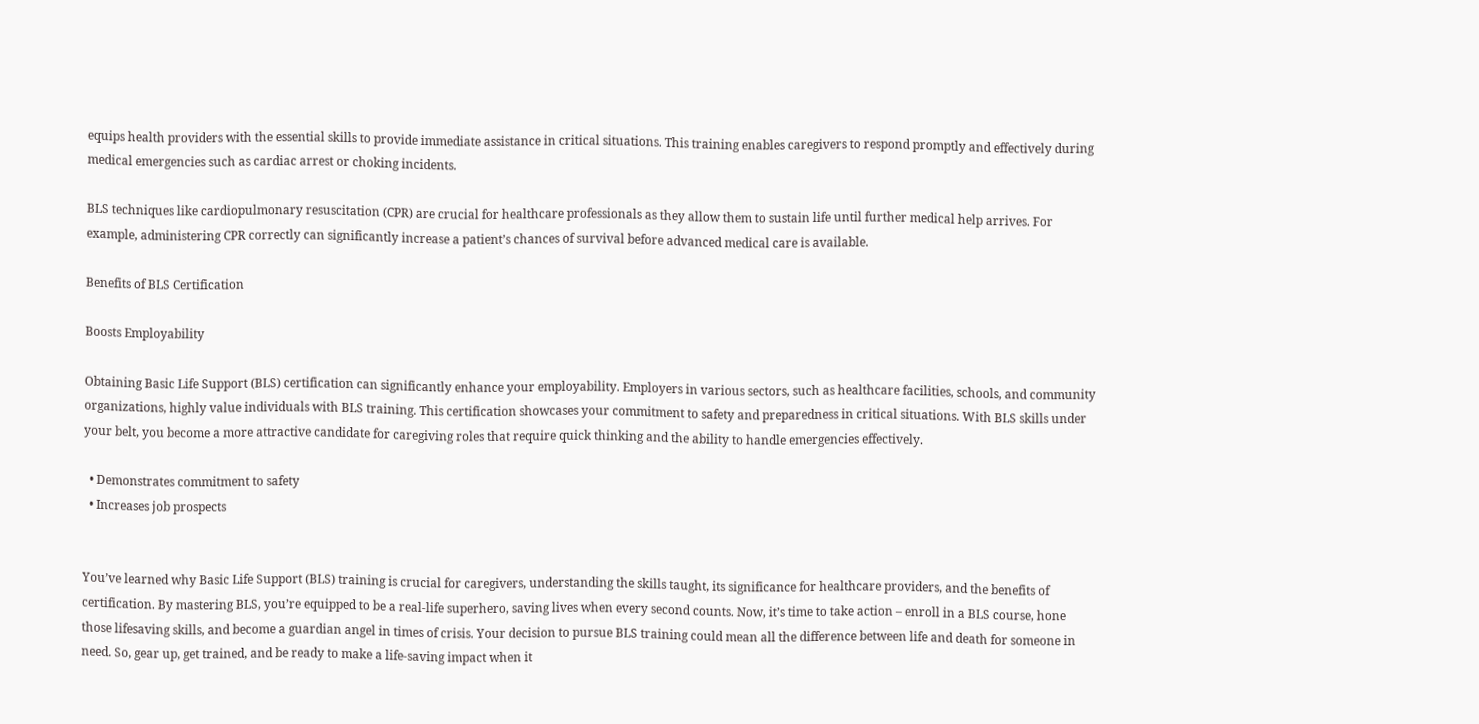equips health providers with the essential skills to provide immediate assistance in critical situations. This training enables caregivers to respond promptly and effectively during medical emergencies such as cardiac arrest or choking incidents.

BLS techniques like cardiopulmonary resuscitation (CPR) are crucial for healthcare professionals as they allow them to sustain life until further medical help arrives. For example, administering CPR correctly can significantly increase a patient’s chances of survival before advanced medical care is available.

Benefits of BLS Certification

Boosts Employability

Obtaining Basic Life Support (BLS) certification can significantly enhance your employability. Employers in various sectors, such as healthcare facilities, schools, and community organizations, highly value individuals with BLS training. This certification showcases your commitment to safety and preparedness in critical situations. With BLS skills under your belt, you become a more attractive candidate for caregiving roles that require quick thinking and the ability to handle emergencies effectively.

  • Demonstrates commitment to safety
  • Increases job prospects


You’ve learned why Basic Life Support (BLS) training is crucial for caregivers, understanding the skills taught, its significance for healthcare providers, and the benefits of certification. By mastering BLS, you’re equipped to be a real-life superhero, saving lives when every second counts. Now, it’s time to take action – enroll in a BLS course, hone those lifesaving skills, and become a guardian angel in times of crisis. Your decision to pursue BLS training could mean all the difference between life and death for someone in need. So, gear up, get trained, and be ready to make a life-saving impact when it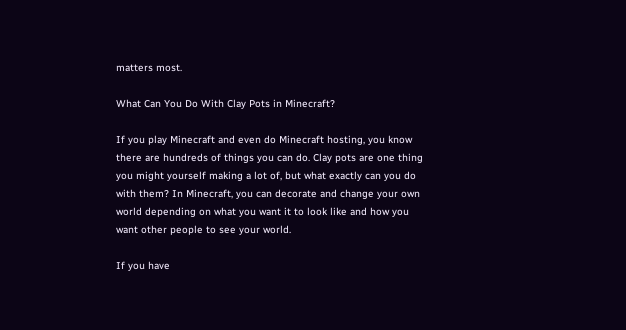matters most.

What Can You Do With Clay Pots in Minecraft?

If you play Minecraft and even do Minecraft hosting, you know there are hundreds of things you can do. Clay pots are one thing you might yourself making a lot of, but what exactly can you do with them? In Minecraft, you can decorate and change your own world depending on what you want it to look like and how you want other people to see your world.

If you have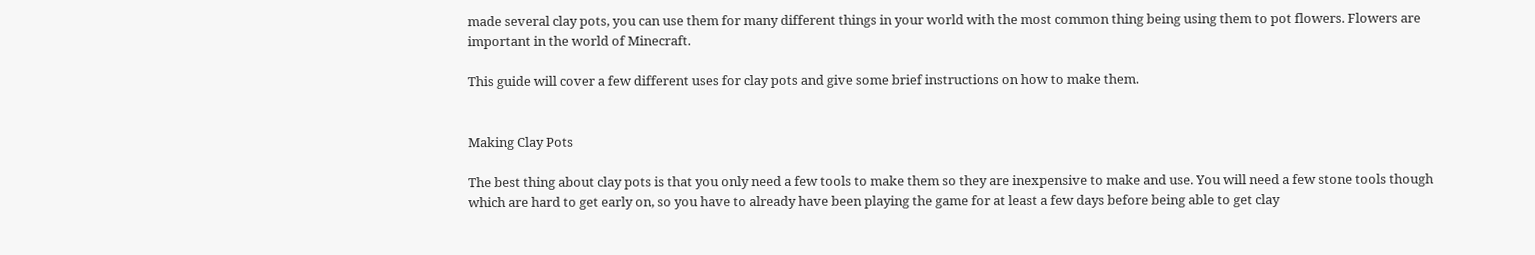made several clay pots, you can use them for many different things in your world with the most common thing being using them to pot flowers. Flowers are important in the world of Minecraft.

This guide will cover a few different uses for clay pots and give some brief instructions on how to make them.


Making Clay Pots

The best thing about clay pots is that you only need a few tools to make them so they are inexpensive to make and use. You will need a few stone tools though which are hard to get early on, so you have to already have been playing the game for at least a few days before being able to get clay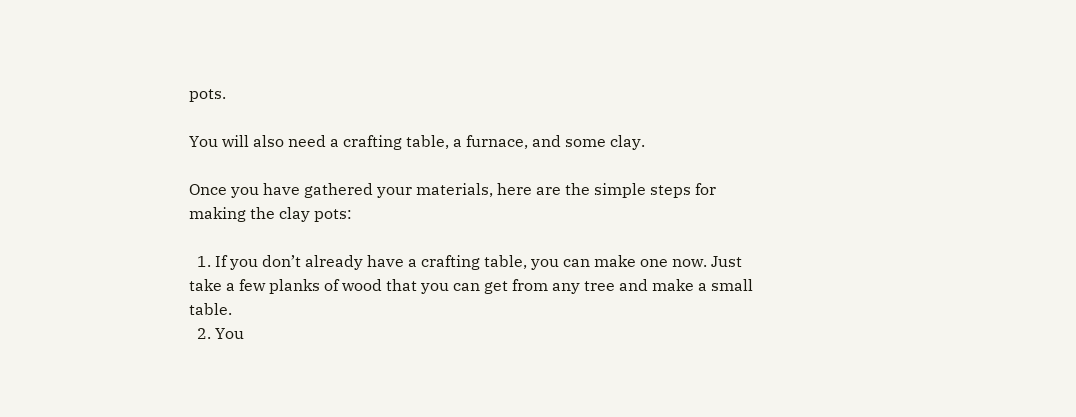pots.

You will also need a crafting table, a furnace, and some clay.

Once you have gathered your materials, here are the simple steps for making the clay pots:

  1. If you don’t already have a crafting table, you can make one now. Just take a few planks of wood that you can get from any tree and make a small table.
  2. You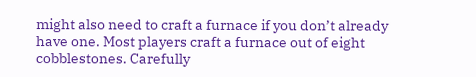might also need to craft a furnace if you don’t already have one. Most players craft a furnace out of eight cobblestones. Carefully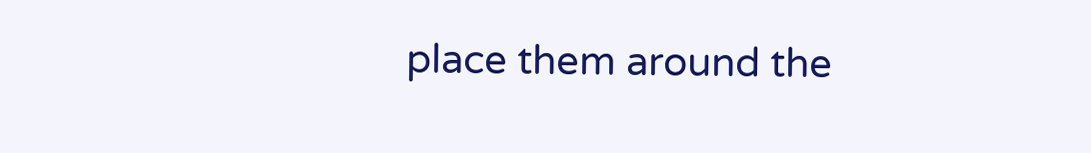place them around the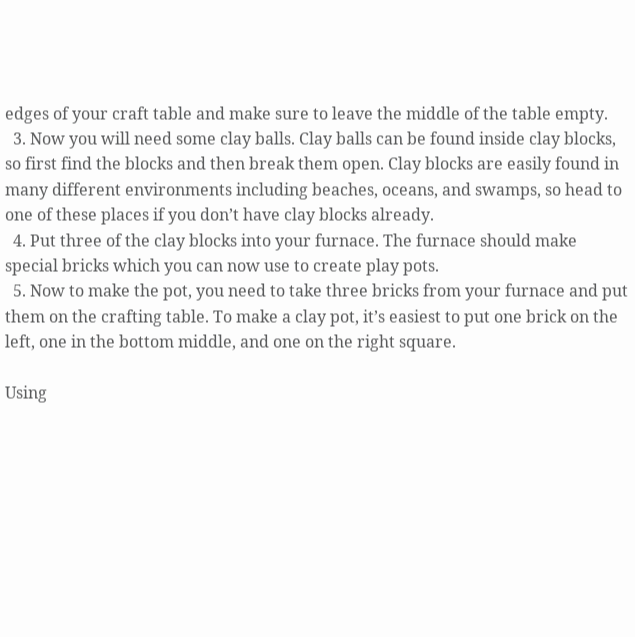edges of your craft table and make sure to leave the middle of the table empty.
  3. Now you will need some clay balls. Clay balls can be found inside clay blocks, so first find the blocks and then break them open. Clay blocks are easily found in many different environments including beaches, oceans, and swamps, so head to one of these places if you don’t have clay blocks already.
  4. Put three of the clay blocks into your furnace. The furnace should make special bricks which you can now use to create play pots.
  5. Now to make the pot, you need to take three bricks from your furnace and put them on the crafting table. To make a clay pot, it’s easiest to put one brick on the left, one in the bottom middle, and one on the right square.

Using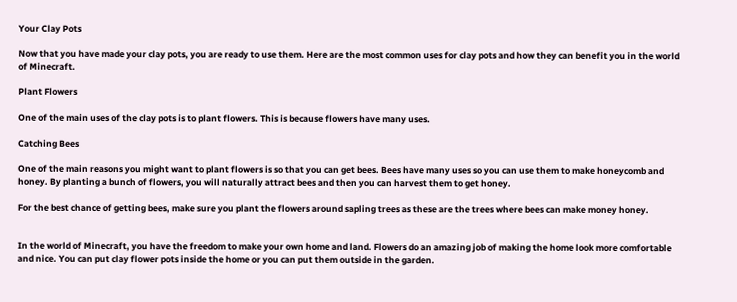Your Clay Pots

Now that you have made your clay pots, you are ready to use them. Here are the most common uses for clay pots and how they can benefit you in the world of Minecraft.

Plant Flowers

One of the main uses of the clay pots is to plant flowers. This is because flowers have many uses.

Catching Bees

One of the main reasons you might want to plant flowers is so that you can get bees. Bees have many uses so you can use them to make honeycomb and honey. By planting a bunch of flowers, you will naturally attract bees and then you can harvest them to get honey.

For the best chance of getting bees, make sure you plant the flowers around sapling trees as these are the trees where bees can make money honey.


In the world of Minecraft, you have the freedom to make your own home and land. Flowers do an amazing job of making the home look more comfortable and nice. You can put clay flower pots inside the home or you can put them outside in the garden.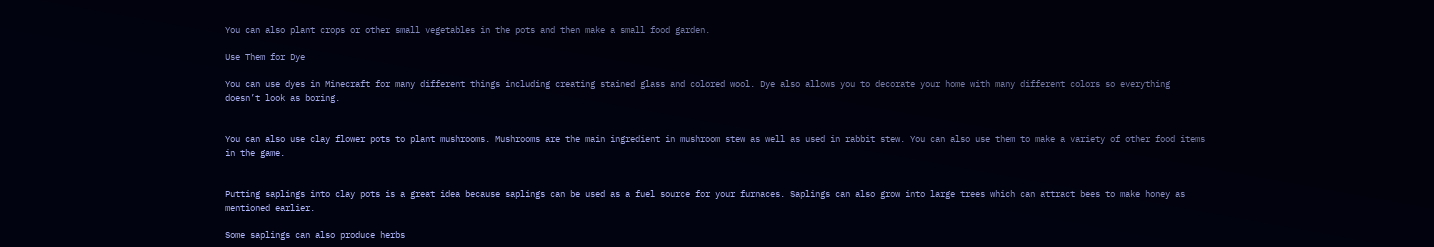You can also plant crops or other small vegetables in the pots and then make a small food garden.

Use Them for Dye

You can use dyes in Minecraft for many different things including creating stained glass and colored wool. Dye also allows you to decorate your home with many different colors so everything doesn’t look as boring.


You can also use clay flower pots to plant mushrooms. Mushrooms are the main ingredient in mushroom stew as well as used in rabbit stew. You can also use them to make a variety of other food items in the game.


Putting saplings into clay pots is a great idea because saplings can be used as a fuel source for your furnaces. Saplings can also grow into large trees which can attract bees to make honey as mentioned earlier.

Some saplings can also produce herbs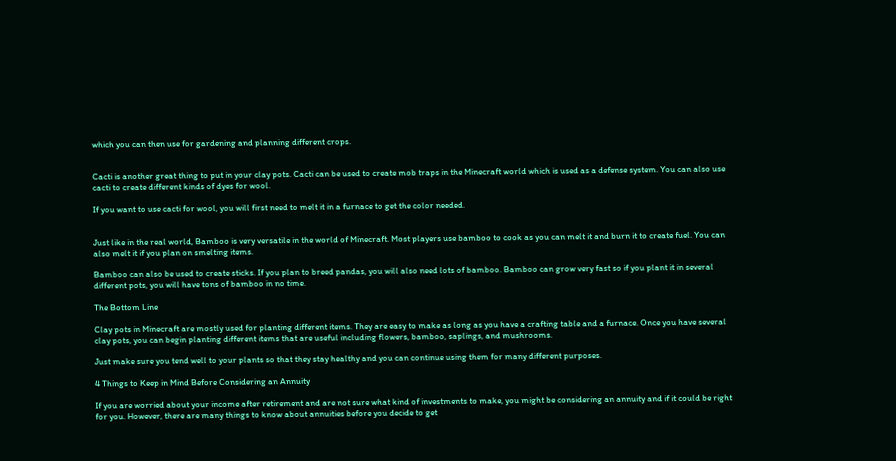which you can then use for gardening and planning different crops.


Cacti is another great thing to put in your clay pots. Cacti can be used to create mob traps in the Minecraft world which is used as a defense system. You can also use cacti to create different kinds of dyes for wool.

If you want to use cacti for wool, you will first need to melt it in a furnace to get the color needed.


Just like in the real world, Bamboo is very versatile in the world of Minecraft. Most players use bamboo to cook as you can melt it and burn it to create fuel. You can also melt it if you plan on smelting items.

Bamboo can also be used to create sticks. If you plan to breed pandas, you will also need lots of bamboo. Bamboo can grow very fast so if you plant it in several different pots, you will have tons of bamboo in no time.

The Bottom Line

Clay pots in Minecraft are mostly used for planting different items. They are easy to make as long as you have a crafting table and a furnace. Once you have several clay pots, you can begin planting different items that are useful including flowers, bamboo, saplings, and mushrooms.

Just make sure you tend well to your plants so that they stay healthy and you can continue using them for many different purposes.

4 Things to Keep in Mind Before Considering an Annuity

If you are worried about your income after retirement and are not sure what kind of investments to make, you might be considering an annuity and if it could be right for you. However, there are many things to know about annuities before you decide to get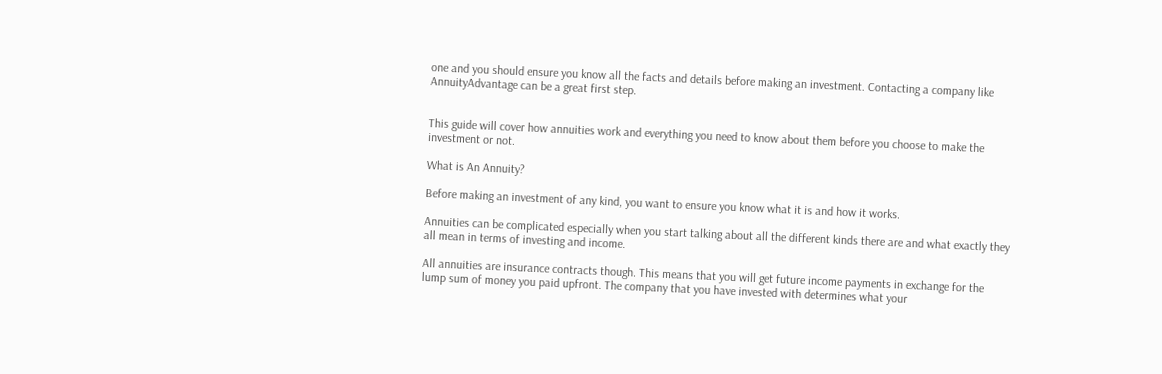one and you should ensure you know all the facts and details before making an investment. Contacting a company like AnnuityAdvantage can be a great first step.


This guide will cover how annuities work and everything you need to know about them before you choose to make the investment or not.

What is An Annuity?

Before making an investment of any kind, you want to ensure you know what it is and how it works.

Annuities can be complicated especially when you start talking about all the different kinds there are and what exactly they all mean in terms of investing and income.

All annuities are insurance contracts though. This means that you will get future income payments in exchange for the lump sum of money you paid upfront. The company that you have invested with determines what your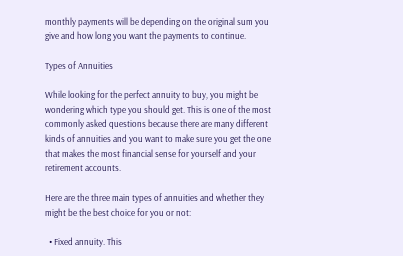monthly payments will be depending on the original sum you give and how long you want the payments to continue.

Types of Annuities

While looking for the perfect annuity to buy, you might be wondering which type you should get. This is one of the most commonly asked questions because there are many different kinds of annuities and you want to make sure you get the one that makes the most financial sense for yourself and your retirement accounts.

Here are the three main types of annuities and whether they might be the best choice for you or not:

  • Fixed annuity. This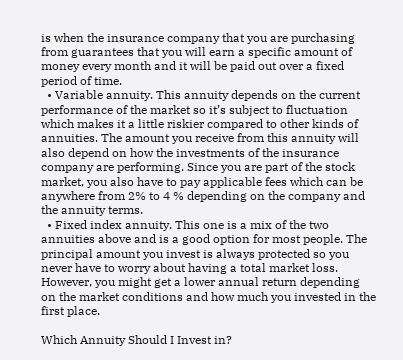is when the insurance company that you are purchasing from guarantees that you will earn a specific amount of money every month and it will be paid out over a fixed period of time.
  • Variable annuity. This annuity depends on the current performance of the market so it’s subject to fluctuation which makes it a little riskier compared to other kinds of annuities. The amount you receive from this annuity will also depend on how the investments of the insurance company are performing. Since you are part of the stock market, you also have to pay applicable fees which can be anywhere from 2% to 4 % depending on the company and the annuity terms.
  • Fixed index annuity. This one is a mix of the two annuities above and is a good option for most people. The principal amount you invest is always protected so you never have to worry about having a total market loss. However, you might get a lower annual return depending on the market conditions and how much you invested in the first place.

Which Annuity Should I Invest in?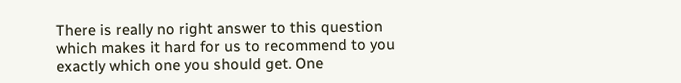There is really no right answer to this question which makes it hard for us to recommend to you exactly which one you should get. One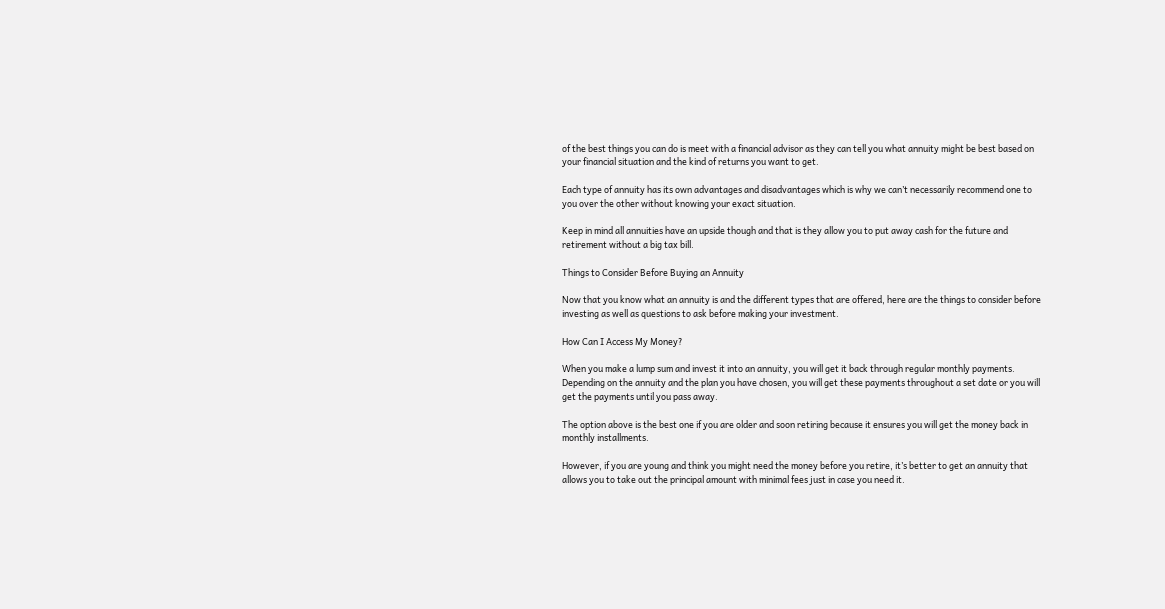of the best things you can do is meet with a financial advisor as they can tell you what annuity might be best based on your financial situation and the kind of returns you want to get.

Each type of annuity has its own advantages and disadvantages which is why we can’t necessarily recommend one to you over the other without knowing your exact situation.

Keep in mind all annuities have an upside though and that is they allow you to put away cash for the future and retirement without a big tax bill.

Things to Consider Before Buying an Annuity

Now that you know what an annuity is and the different types that are offered, here are the things to consider before investing as well as questions to ask before making your investment.

How Can I Access My Money?

When you make a lump sum and invest it into an annuity, you will get it back through regular monthly payments. Depending on the annuity and the plan you have chosen, you will get these payments throughout a set date or you will get the payments until you pass away.

The option above is the best one if you are older and soon retiring because it ensures you will get the money back in monthly installments.

However, if you are young and think you might need the money before you retire, it’s better to get an annuity that allows you to take out the principal amount with minimal fees just in case you need it.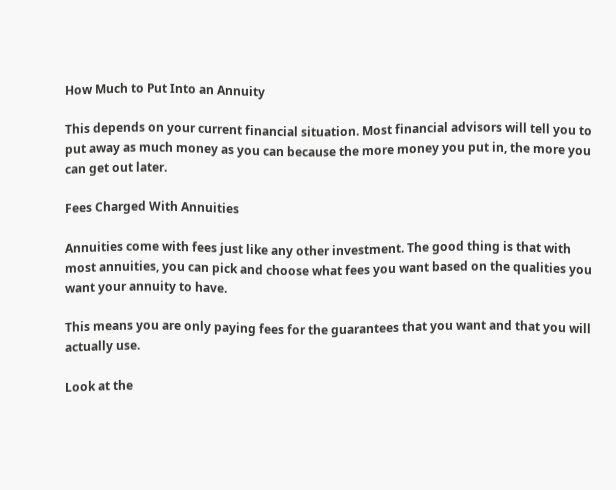How Much to Put Into an Annuity

This depends on your current financial situation. Most financial advisors will tell you to put away as much money as you can because the more money you put in, the more you can get out later.

Fees Charged With Annuities

Annuities come with fees just like any other investment. The good thing is that with most annuities, you can pick and choose what fees you want based on the qualities you want your annuity to have.

This means you are only paying fees for the guarantees that you want and that you will actually use.

Look at the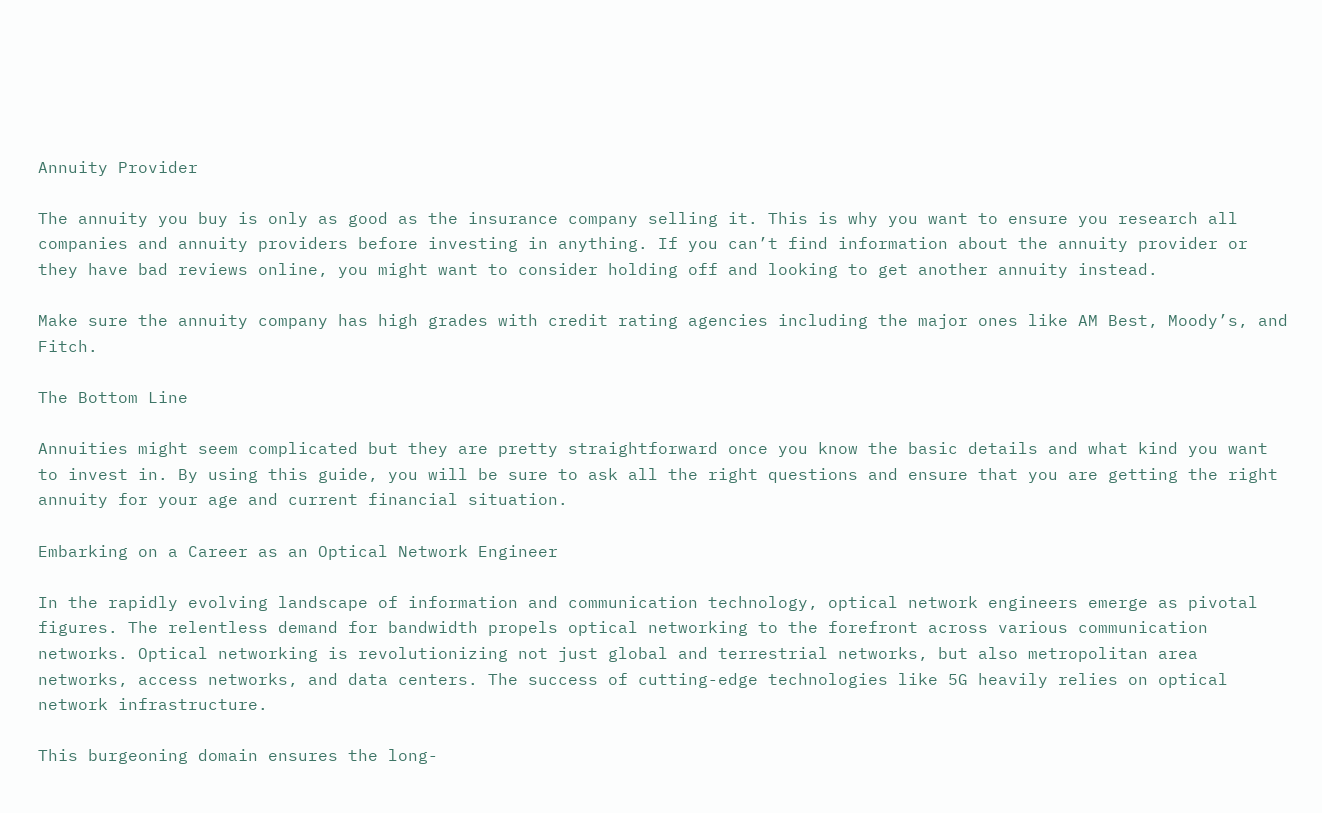Annuity Provider

The annuity you buy is only as good as the insurance company selling it. This is why you want to ensure you research all companies and annuity providers before investing in anything. If you can’t find information about the annuity provider or they have bad reviews online, you might want to consider holding off and looking to get another annuity instead.

Make sure the annuity company has high grades with credit rating agencies including the major ones like AM Best, Moody’s, and Fitch.

The Bottom Line

Annuities might seem complicated but they are pretty straightforward once you know the basic details and what kind you want to invest in. By using this guide, you will be sure to ask all the right questions and ensure that you are getting the right annuity for your age and current financial situation.

Embarking on a Career as an Optical Network Engineer

In the rapidly evolving landscape of information and communication technology, optical network engineers emerge as pivotal figures. The relentless demand for bandwidth propels optical networking to the forefront across various communication networks. Optical networking is revolutionizing not just global and terrestrial networks, but also metropolitan area networks, access networks, and data centers. The success of cutting-edge technologies like 5G heavily relies on optical network infrastructure.

This burgeoning domain ensures the long-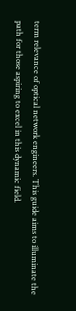term relevance of optical network engineers. This guide aims to illuminate the path for those aspiring to excel in this dynamic field.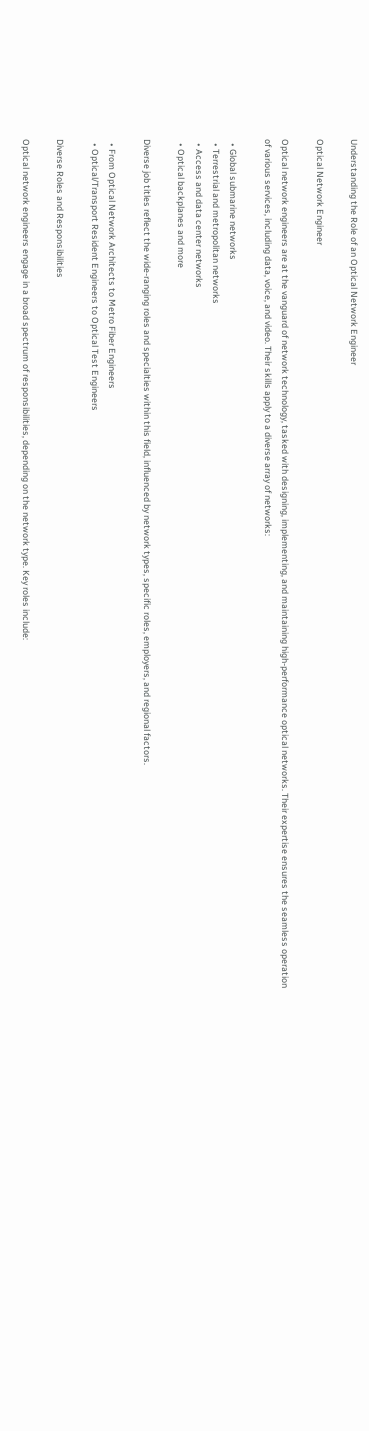Understanding the Role of an Optical Network Engineer

Optical Network Engineer

Optical network engineers are at the vanguard of network technology, tasked with designing, implementing, and maintaining high-performance optical networks. Their expertise ensures the seamless operation of various services, including data, voice, and video. Their skills apply to a diverse array of networks:

  • Global submarine networks
  • Terrestrial and metropolitan networks
  • Access and data center networks
  • Optical backplanes and more

Diverse job titles reflect the wide-ranging roles and specialties within this field, influenced by network types, specific roles, employers, and regional factors.

  • From Optical Network Architects to Metro Fiber Engineers
  • Optical/Transport Resident Engineers to Optical Test Engineers

Diverse Roles and Responsibilities

Optical network engineers engage in a broad spectrum of responsibilities, depending on the network type. Key roles include: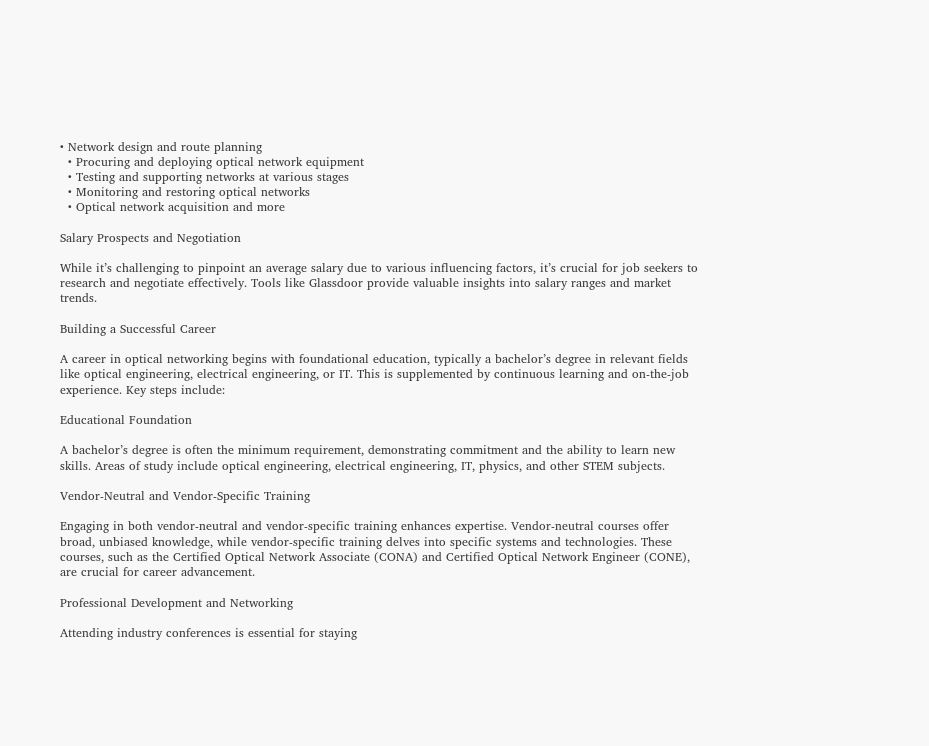• Network design and route planning
  • Procuring and deploying optical network equipment
  • Testing and supporting networks at various stages
  • Monitoring and restoring optical networks
  • Optical network acquisition and more

Salary Prospects and Negotiation

While it’s challenging to pinpoint an average salary due to various influencing factors, it’s crucial for job seekers to research and negotiate effectively. Tools like Glassdoor provide valuable insights into salary ranges and market trends.

Building a Successful Career

A career in optical networking begins with foundational education, typically a bachelor’s degree in relevant fields like optical engineering, electrical engineering, or IT. This is supplemented by continuous learning and on-the-job experience. Key steps include:

Educational Foundation

A bachelor’s degree is often the minimum requirement, demonstrating commitment and the ability to learn new skills. Areas of study include optical engineering, electrical engineering, IT, physics, and other STEM subjects.

Vendor-Neutral and Vendor-Specific Training

Engaging in both vendor-neutral and vendor-specific training enhances expertise. Vendor-neutral courses offer broad, unbiased knowledge, while vendor-specific training delves into specific systems and technologies. These courses, such as the Certified Optical Network Associate (CONA) and Certified Optical Network Engineer (CONE), are crucial for career advancement.

Professional Development and Networking

Attending industry conferences is essential for staying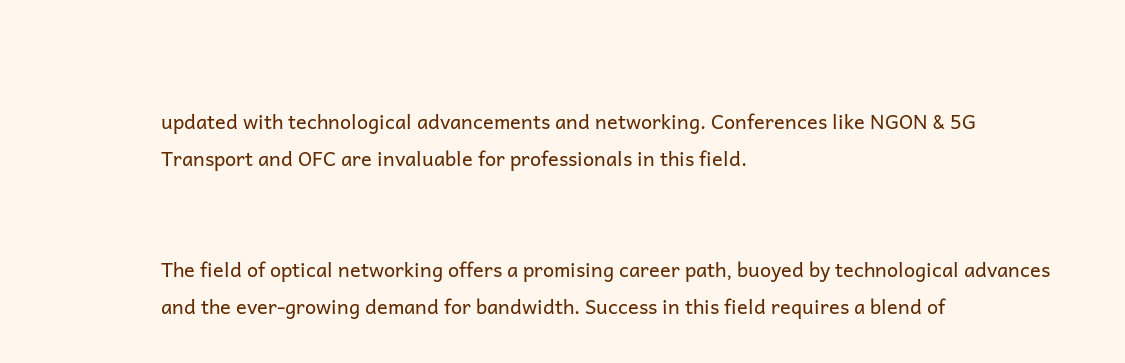updated with technological advancements and networking. Conferences like NGON & 5G Transport and OFC are invaluable for professionals in this field.


The field of optical networking offers a promising career path, buoyed by technological advances and the ever-growing demand for bandwidth. Success in this field requires a blend of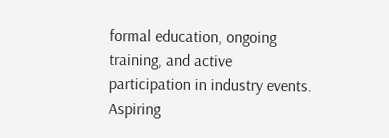formal education, ongoing training, and active participation in industry events. Aspiring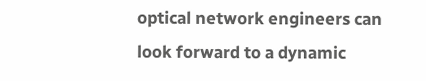optical network engineers can look forward to a dynamic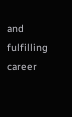and fulfilling career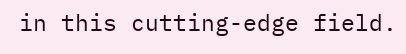in this cutting-edge field.